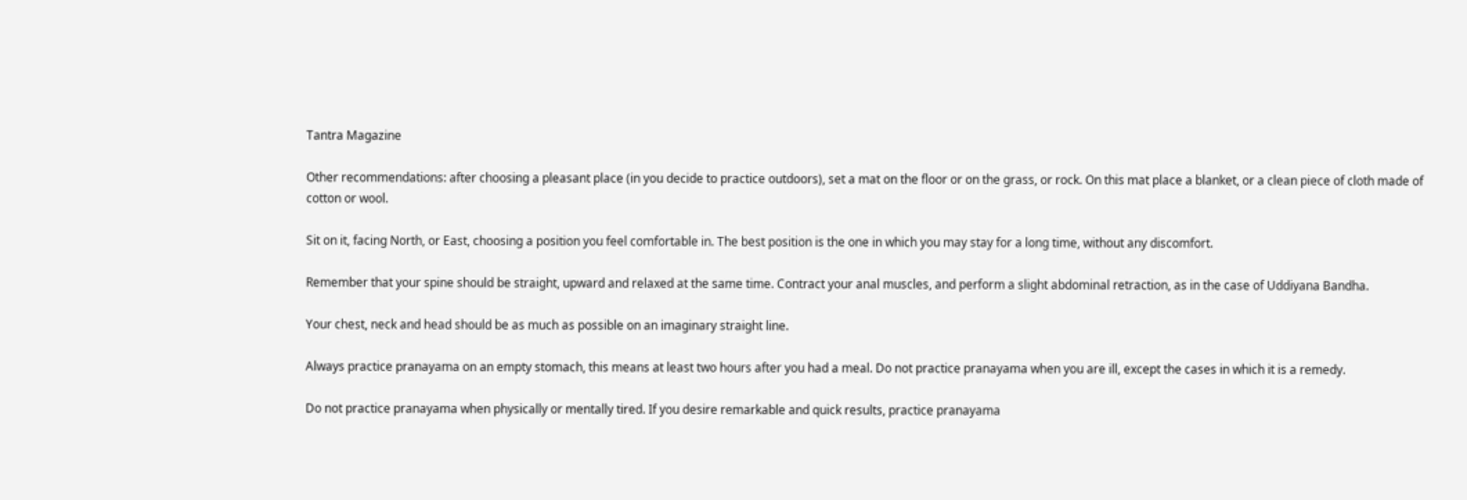Tantra Magazine

Other recommendations: after choosing a pleasant place (in you decide to practice outdoors), set a mat on the floor or on the grass, or rock. On this mat place a blanket, or a clean piece of cloth made of cotton or wool.

Sit on it, facing North, or East, choosing a position you feel comfortable in. The best position is the one in which you may stay for a long time, without any discomfort.

Remember that your spine should be straight, upward and relaxed at the same time. Contract your anal muscles, and perform a slight abdominal retraction, as in the case of Uddiyana Bandha.

Your chest, neck and head should be as much as possible on an imaginary straight line.

Always practice pranayama on an empty stomach, this means at least two hours after you had a meal. Do not practice pranayama when you are ill, except the cases in which it is a remedy.

Do not practice pranayama when physically or mentally tired. If you desire remarkable and quick results, practice pranayama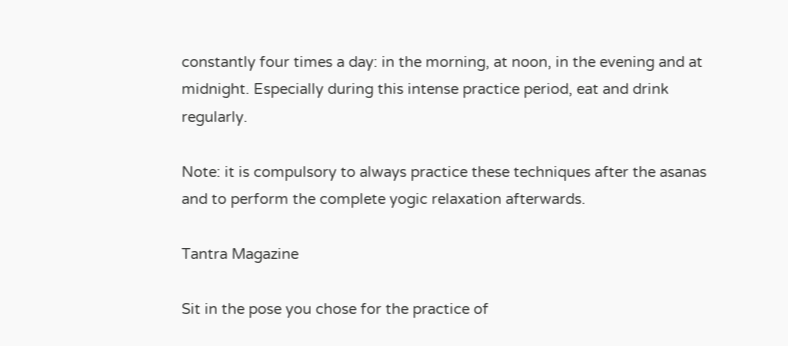constantly four times a day: in the morning, at noon, in the evening and at midnight. Especially during this intense practice period, eat and drink regularly.

Note: it is compulsory to always practice these techniques after the asanas and to perform the complete yogic relaxation afterwards.

Tantra Magazine

Sit in the pose you chose for the practice of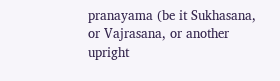pranayama (be it Sukhasana, or Vajrasana, or another upright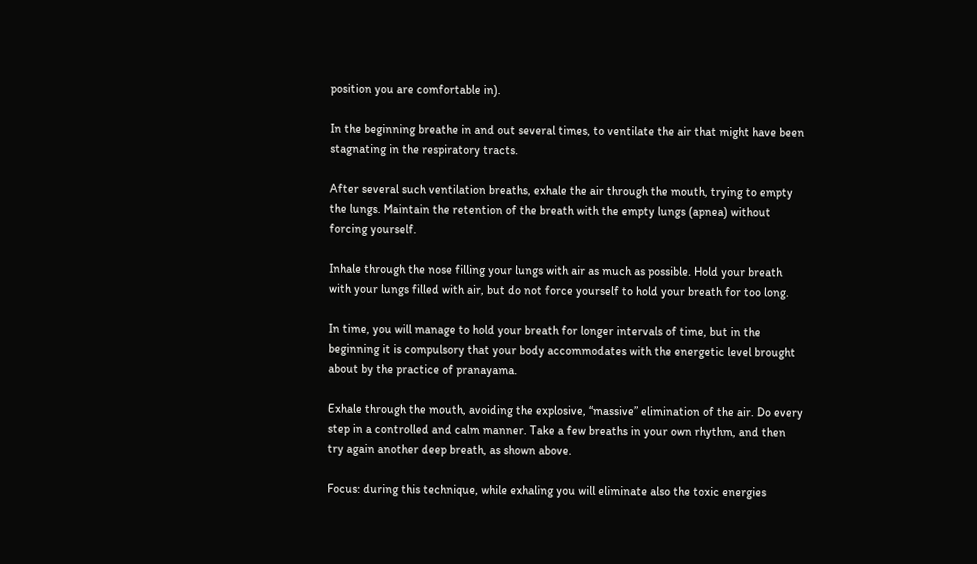position you are comfortable in).

In the beginning breathe in and out several times, to ventilate the air that might have been stagnating in the respiratory tracts.

After several such ventilation breaths, exhale the air through the mouth, trying to empty the lungs. Maintain the retention of the breath with the empty lungs (apnea) without forcing yourself.

Inhale through the nose filling your lungs with air as much as possible. Hold your breath with your lungs filled with air, but do not force yourself to hold your breath for too long.

In time, you will manage to hold your breath for longer intervals of time, but in the beginning it is compulsory that your body accommodates with the energetic level brought about by the practice of pranayama.

Exhale through the mouth, avoiding the explosive, “massive” elimination of the air. Do every step in a controlled and calm manner. Take a few breaths in your own rhythm, and then try again another deep breath, as shown above.

Focus: during this technique, while exhaling you will eliminate also the toxic energies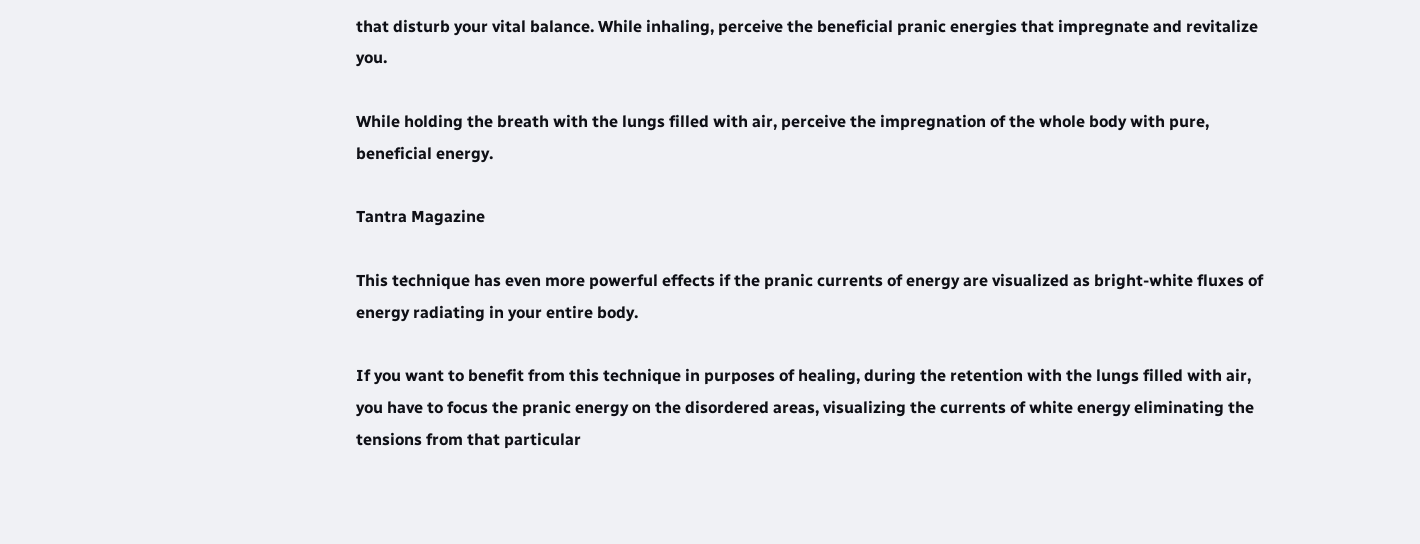that disturb your vital balance. While inhaling, perceive the beneficial pranic energies that impregnate and revitalize you.

While holding the breath with the lungs filled with air, perceive the impregnation of the whole body with pure, beneficial energy.

Tantra Magazine

This technique has even more powerful effects if the pranic currents of energy are visualized as bright-white fluxes of energy radiating in your entire body.

If you want to benefit from this technique in purposes of healing, during the retention with the lungs filled with air, you have to focus the pranic energy on the disordered areas, visualizing the currents of white energy eliminating the tensions from that particular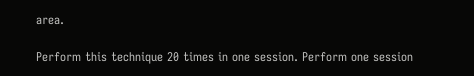area.

Perform this technique 20 times in one session. Perform one session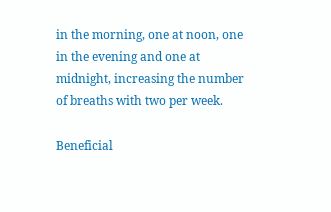in the morning, one at noon, one in the evening and one at midnight, increasing the number of breaths with two per week.

Beneficial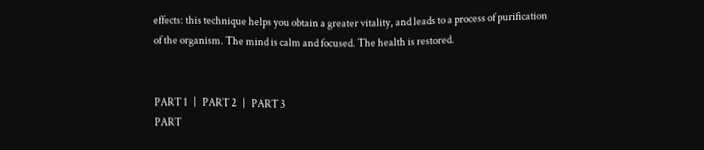effects: this technique helps you obtain a greater vitality, and leads to a process of purification of the organism. The mind is calm and focused. The health is restored.


PART 1   |   PART 2   |   PART 3
PART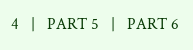4   |   PART 5   |   PART 6